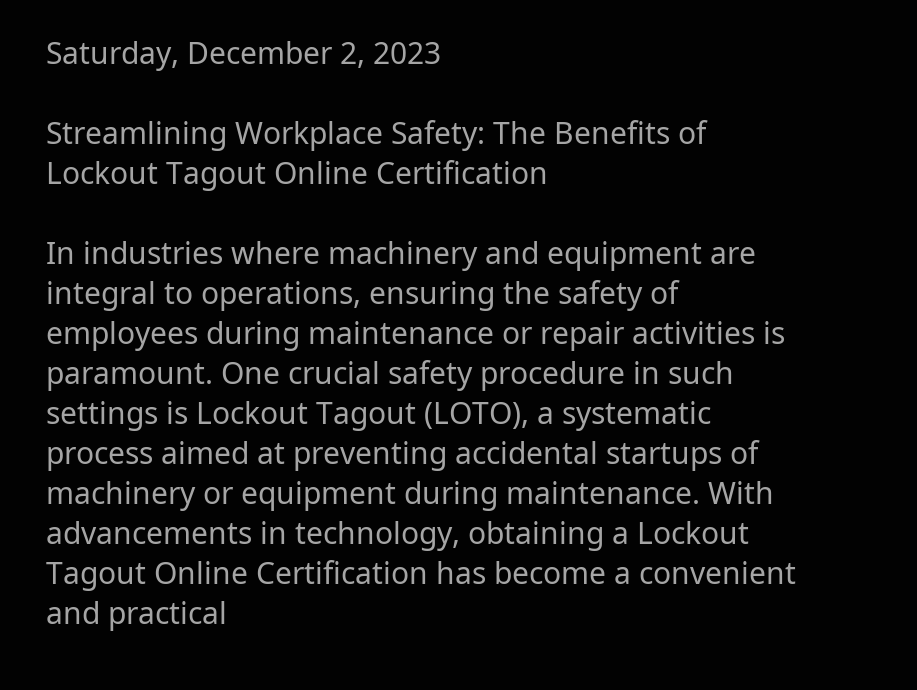Saturday, December 2, 2023

Streamlining Workplace Safety: The Benefits of Lockout Tagout Online Certification

In industries where machinery and equipment are integral to operations, ensuring the safety of employees during maintenance or repair activities is paramount. One crucial safety procedure in such settings is Lockout Tagout (LOTO), a systematic process aimed at preventing accidental startups of machinery or equipment during maintenance. With advancements in technology, obtaining a Lockout Tagout Online Certification has become a convenient and practical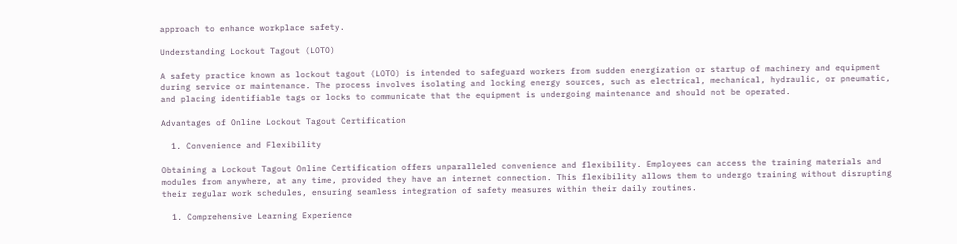approach to enhance workplace safety.

Understanding Lockout Tagout (LOTO)

A safety practice known as lockout tagout (LOTO) is intended to safeguard workers from sudden energization or startup of machinery and equipment during service or maintenance. The process involves isolating and locking energy sources, such as electrical, mechanical, hydraulic, or pneumatic, and placing identifiable tags or locks to communicate that the equipment is undergoing maintenance and should not be operated.

Advantages of Online Lockout Tagout Certification

  1. Convenience and Flexibility

Obtaining a Lockout Tagout Online Certification offers unparalleled convenience and flexibility. Employees can access the training materials and modules from anywhere, at any time, provided they have an internet connection. This flexibility allows them to undergo training without disrupting their regular work schedules, ensuring seamless integration of safety measures within their daily routines.

  1. Comprehensive Learning Experience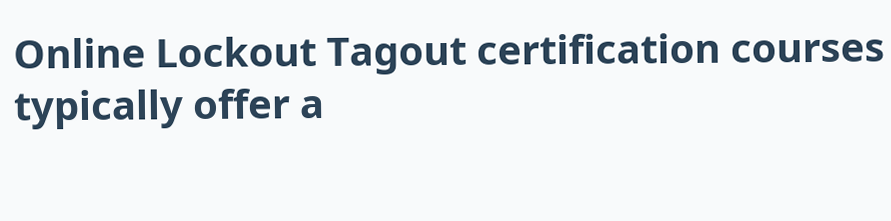Online Lockout Tagout certification courses typically offer a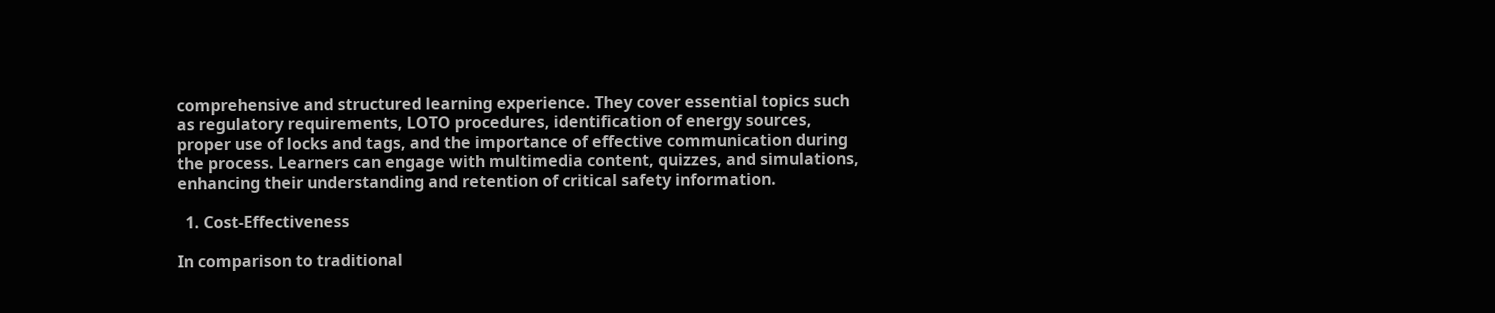comprehensive and structured learning experience. They cover essential topics such as regulatory requirements, LOTO procedures, identification of energy sources, proper use of locks and tags, and the importance of effective communication during the process. Learners can engage with multimedia content, quizzes, and simulations, enhancing their understanding and retention of critical safety information.

  1. Cost-Effectiveness

In comparison to traditional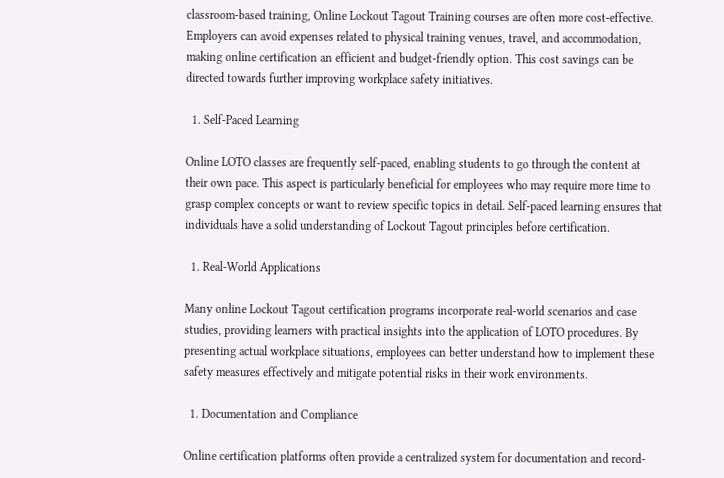classroom-based training, Online Lockout Tagout Training courses are often more cost-effective. Employers can avoid expenses related to physical training venues, travel, and accommodation, making online certification an efficient and budget-friendly option. This cost savings can be directed towards further improving workplace safety initiatives.

  1. Self-Paced Learning

Online LOTO classes are frequently self-paced, enabling students to go through the content at their own pace. This aspect is particularly beneficial for employees who may require more time to grasp complex concepts or want to review specific topics in detail. Self-paced learning ensures that individuals have a solid understanding of Lockout Tagout principles before certification.

  1. Real-World Applications

Many online Lockout Tagout certification programs incorporate real-world scenarios and case studies, providing learners with practical insights into the application of LOTO procedures. By presenting actual workplace situations, employees can better understand how to implement these safety measures effectively and mitigate potential risks in their work environments.

  1. Documentation and Compliance

Online certification platforms often provide a centralized system for documentation and record-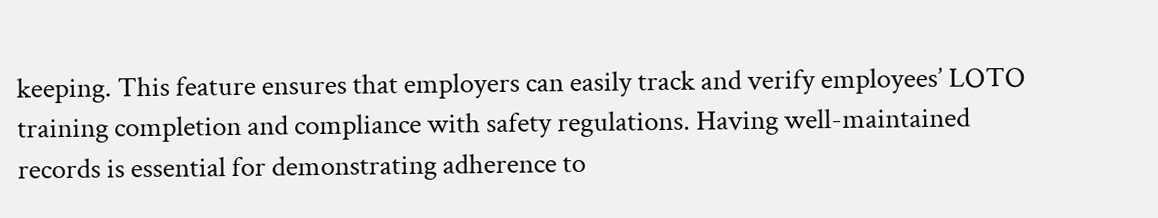keeping. This feature ensures that employers can easily track and verify employees’ LOTO training completion and compliance with safety regulations. Having well-maintained records is essential for demonstrating adherence to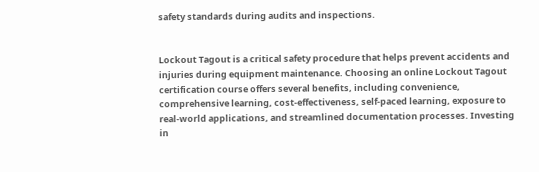safety standards during audits and inspections.


Lockout Tagout is a critical safety procedure that helps prevent accidents and injuries during equipment maintenance. Choosing an online Lockout Tagout certification course offers several benefits, including convenience, comprehensive learning, cost-effectiveness, self-paced learning, exposure to real-world applications, and streamlined documentation processes. Investing in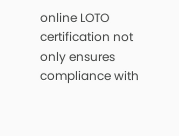online LOTO certification not only ensures compliance with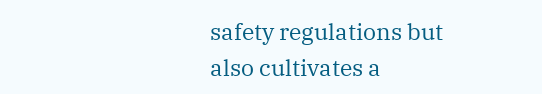safety regulations but also cultivates a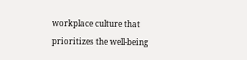workplace culture that prioritizes the well-being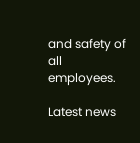and safety of all employees.

Latest news